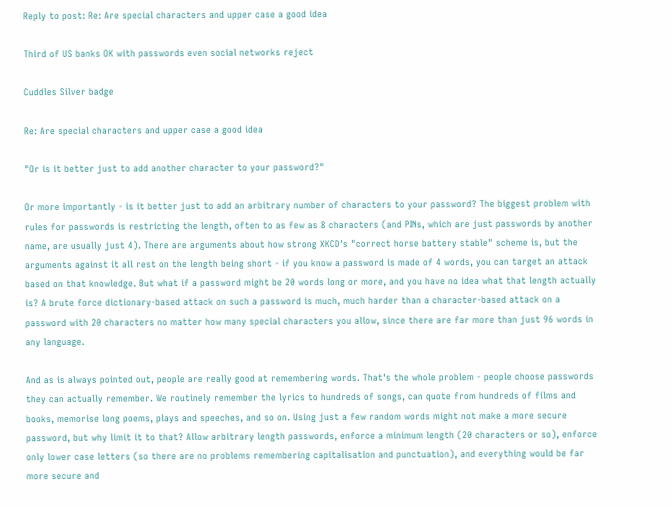Reply to post: Re: Are special characters and upper case a good idea

Third of US banks OK with passwords even social networks reject

Cuddles Silver badge

Re: Are special characters and upper case a good idea

"Or is it better just to add another character to your password?"

Or more importantly - is it better just to add an arbitrary number of characters to your password? The biggest problem with rules for passwords is restricting the length, often to as few as 8 characters (and PINs, which are just passwords by another name, are usually just 4). There are arguments about how strong XKCD's "correct horse battery stable" scheme is, but the arguments against it all rest on the length being short - if you know a password is made of 4 words, you can target an attack based on that knowledge. But what if a password might be 20 words long or more, and you have no idea what that length actually is? A brute force dictionary-based attack on such a password is much, much harder than a character-based attack on a password with 20 characters no matter how many special characters you allow, since there are far more than just 96 words in any language.

And as is always pointed out, people are really good at remembering words. That's the whole problem - people choose passwords they can actually remember. We routinely remember the lyrics to hundreds of songs, can quote from hundreds of films and books, memorise long poems, plays and speeches, and so on. Using just a few random words might not make a more secure password, but why limit it to that? Allow arbitrary length passwords, enforce a minimum length (20 characters or so), enforce only lower case letters (so there are no problems remembering capitalisation and punctuation), and everything would be far more secure and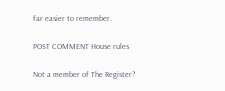far easier to remember.

POST COMMENT House rules

Not a member of The Register?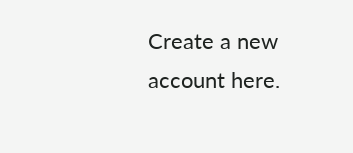Create a new account here.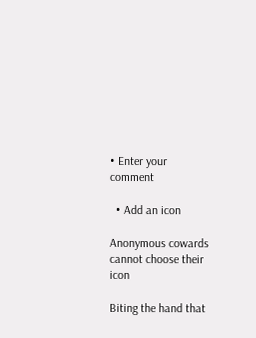• Enter your comment

  • Add an icon

Anonymous cowards cannot choose their icon

Biting the hand that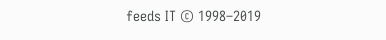feeds IT © 1998–2019